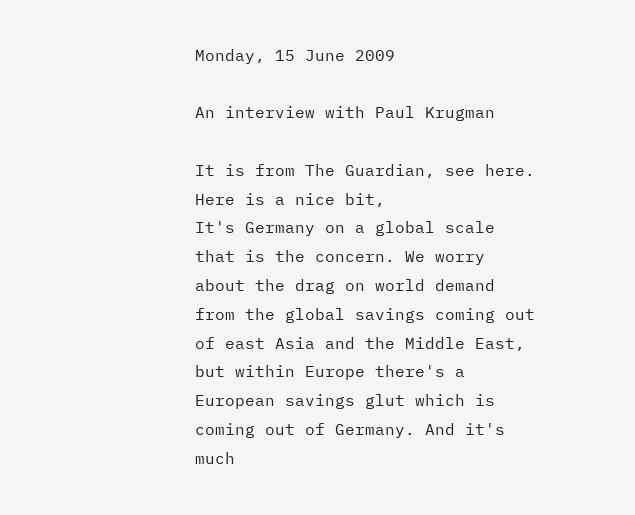Monday, 15 June 2009

An interview with Paul Krugman

It is from The Guardian, see here. Here is a nice bit,
It's Germany on a global scale that is the concern. We worry about the drag on world demand from the global savings coming out of east Asia and the Middle East, but within Europe there's a European savings glut which is coming out of Germany. And it's much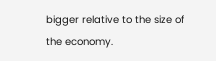bigger relative to the size of the economy.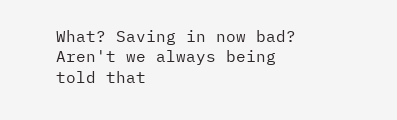What? Saving in now bad? Aren't we always being told that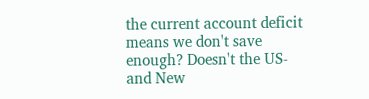the current account deficit means we don't save enough? Doesn't the US-and New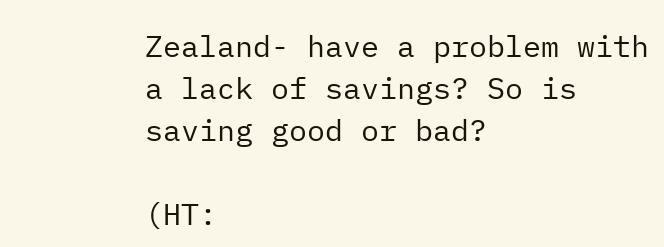Zealand- have a problem with a lack of savings? So is saving good or bad?

(HT: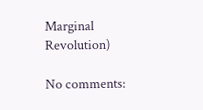Marginal Revolution)

No comments: